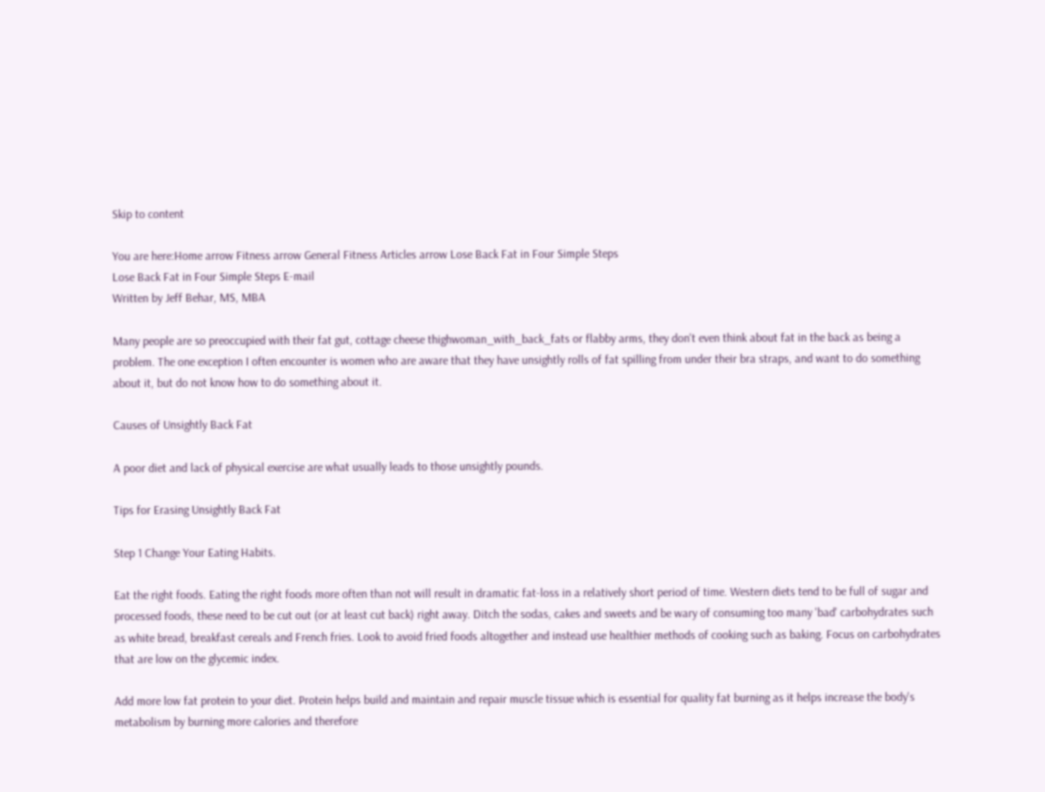Skip to content

You are here:Home arrow Fitness arrow General Fitness Articles arrow Lose Back Fat in Four Simple Steps
Lose Back Fat in Four Simple Steps E-mail
Written by Jeff Behar, MS, MBA

Many people are so preoccupied with their fat gut, cottage cheese thighwoman_with_back_fats or flabby arms, they don't even think about fat in the back as being a problem. The one exception I often encounter is women who are aware that they have unsightly rolls of fat spilling from under their bra straps, and want to do something about it, but do not know how to do something about it.

Causes of Unsightly Back Fat

A poor diet and lack of physical exercise are what usually leads to those unsightly pounds.

Tips for Erasing Unsightly Back Fat

Step 1 Change Your Eating Habits.

Eat the right foods. Eating the right foods more often than not will result in dramatic fat-loss in a relatively short period of time. Western diets tend to be full of sugar and processed foods, these need to be cut out (or at least cut back) right away. Ditch the sodas, cakes and sweets and be wary of consuming too many 'bad' carbohydrates such as white bread, breakfast cereals and French fries. Look to avoid fried foods altogether and instead use healthier methods of cooking such as baking. Focus on carbohydrates that are low on the glycemic index.

Add more low fat protein to your diet. Protein helps build and maintain and repair muscle tissue which is essential for quality fat burning as it helps increase the body's metabolism by burning more calories and therefore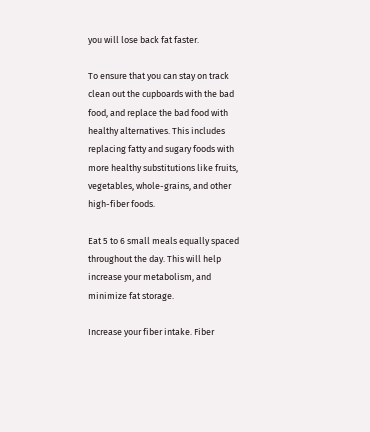you will lose back fat faster.

To ensure that you can stay on track clean out the cupboards with the bad food, and replace the bad food with healthy alternatives. This includes replacing fatty and sugary foods with more healthy substitutions like fruits, vegetables, whole-grains, and other high-fiber foods.

Eat 5 to 6 small meals equally spaced throughout the day. This will help increase your metabolism, and minimize fat storage.

Increase your fiber intake. Fiber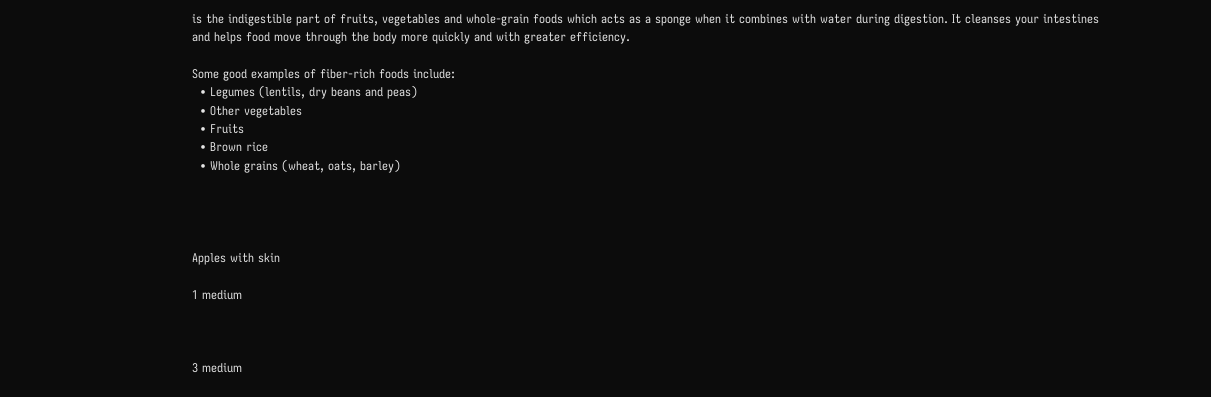is the indigestible part of fruits, vegetables and whole-grain foods which acts as a sponge when it combines with water during digestion. It cleanses your intestines and helps food move through the body more quickly and with greater efficiency.

Some good examples of fiber-rich foods include:
  • Legumes (lentils, dry beans and peas)
  • Other vegetables
  • Fruits
  • Brown rice
  • Whole grains (wheat, oats, barley)




Apples with skin

1 medium



3 medium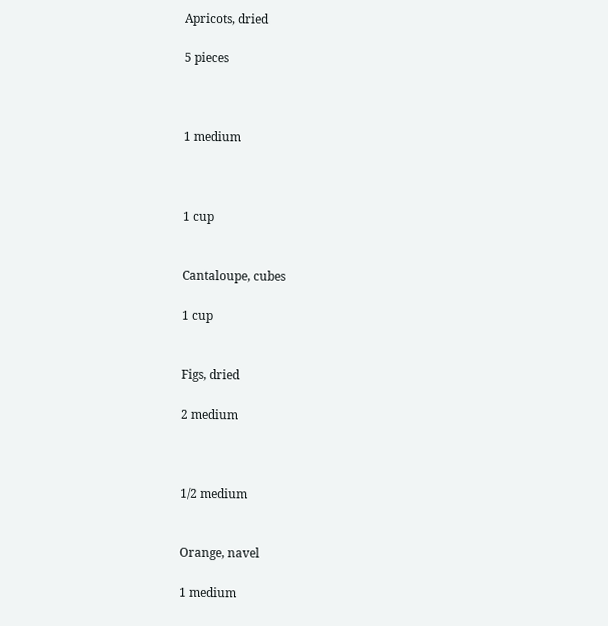Apricots, dried

5 pieces



1 medium



1 cup


Cantaloupe, cubes

1 cup


Figs, dried

2 medium



1/2 medium


Orange, navel

1 medium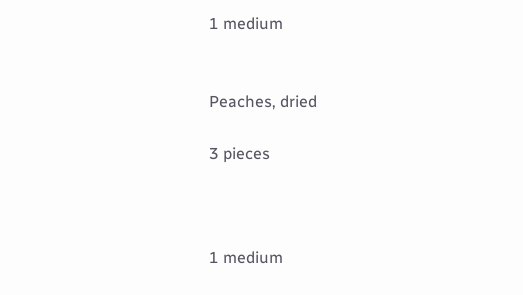1 medium


Peaches, dried

3 pieces



1 medium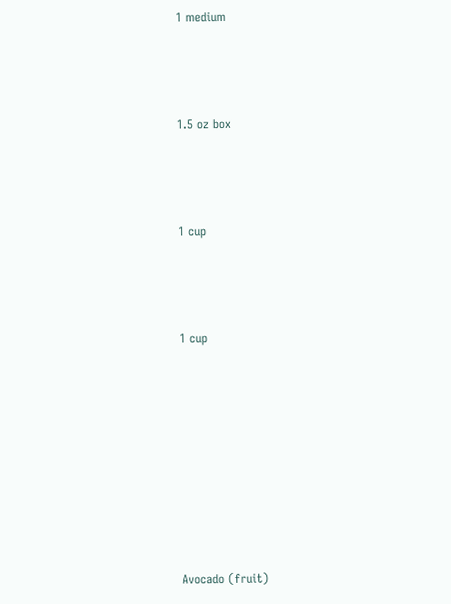1 medium



1.5 oz box



1 cup



1 cup








Avocado (fruit)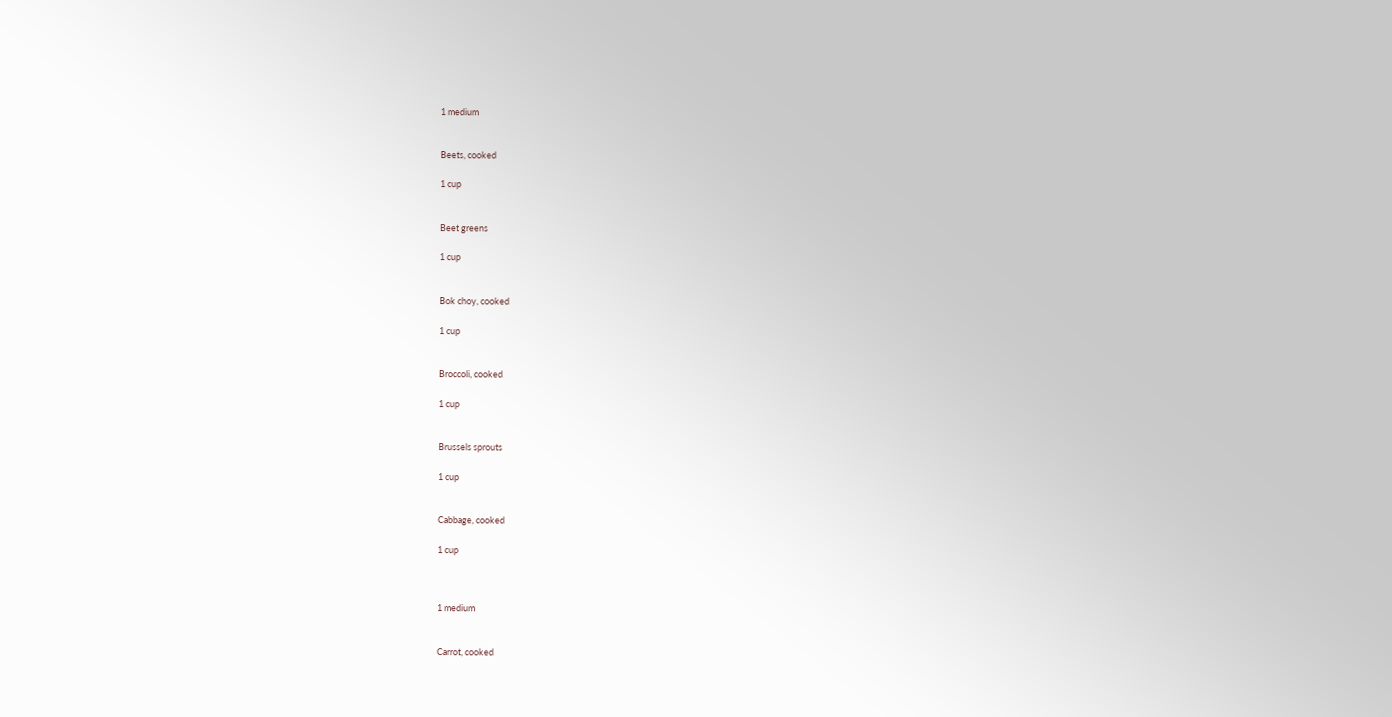1 medium


Beets, cooked

1 cup


Beet greens

1 cup


Bok choy, cooked

1 cup


Broccoli, cooked

1 cup


Brussels sprouts

1 cup


Cabbage, cooked

1 cup



1 medium


Carrot, cooked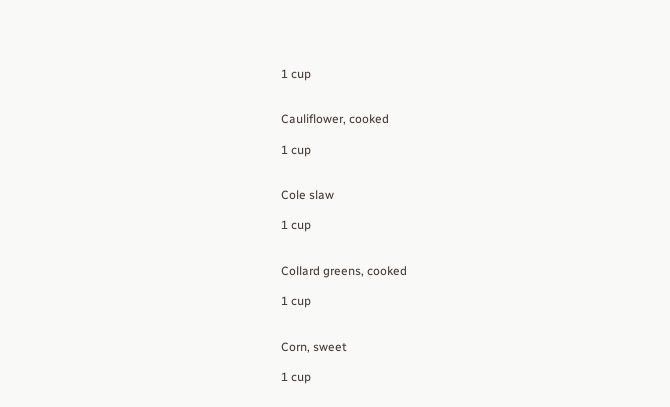1 cup


Cauliflower, cooked

1 cup


Cole slaw

1 cup


Collard greens, cooked

1 cup


Corn, sweet

1 cup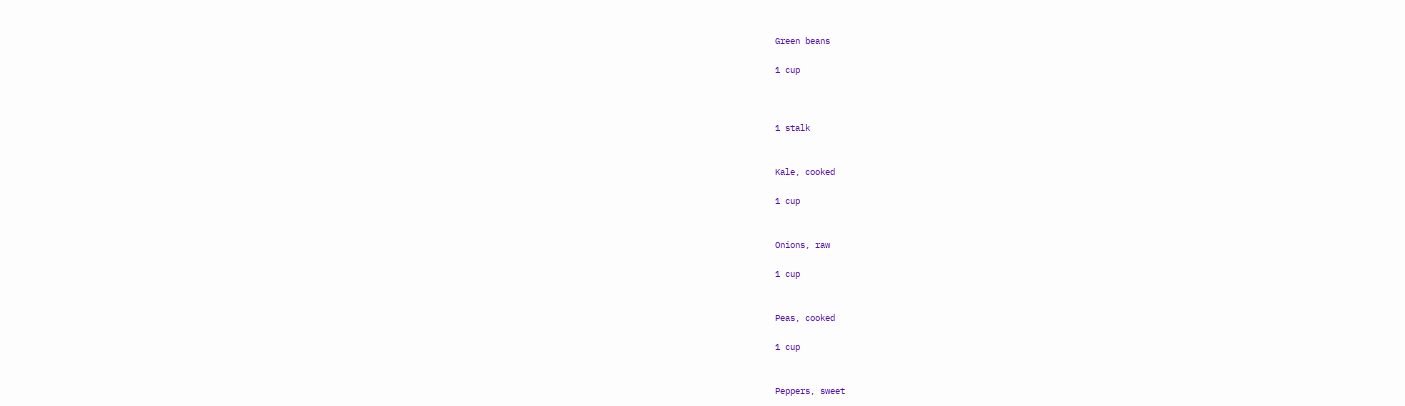Green beans

1 cup



1 stalk


Kale, cooked

1 cup


Onions, raw

1 cup


Peas, cooked

1 cup


Peppers, sweet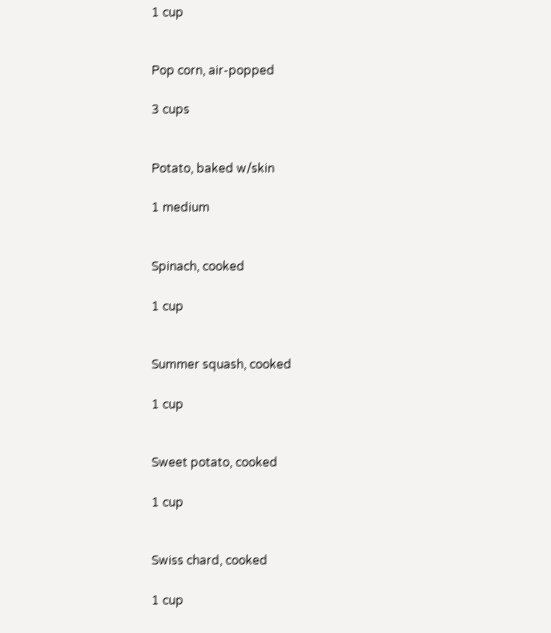1 cup


Pop corn, air-popped

3 cups


Potato, baked w/skin

1 medium


Spinach, cooked

1 cup


Summer squash, cooked

1 cup


Sweet potato, cooked

1 cup


Swiss chard, cooked

1 cup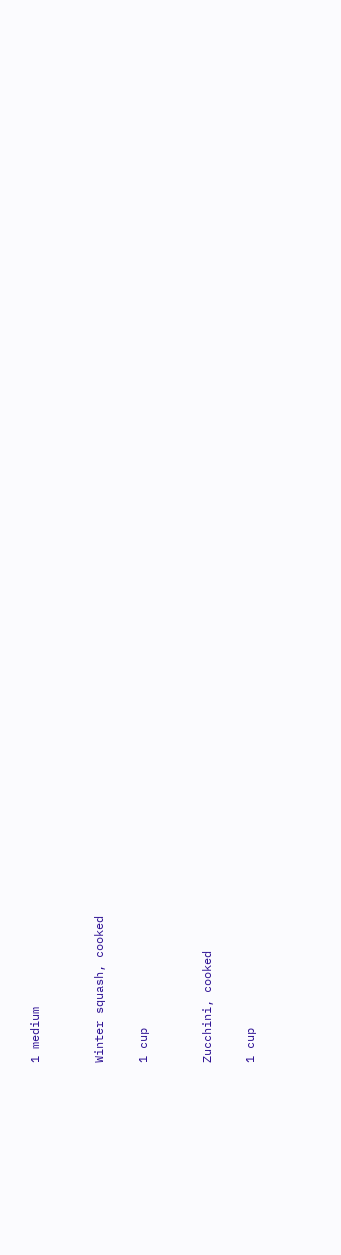1 medium


Winter squash, cooked

1 cup


Zucchini, cooked

1 cup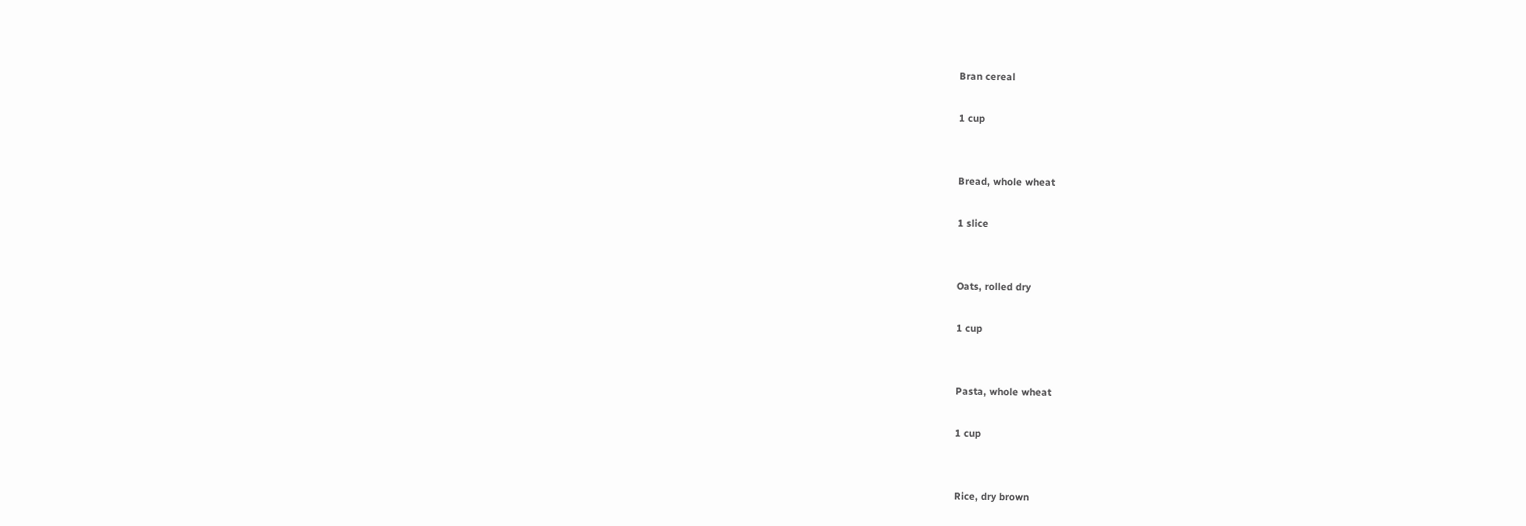Bran cereal

1 cup


Bread, whole wheat

1 slice


Oats, rolled dry

1 cup


Pasta, whole wheat

1 cup


Rice, dry brown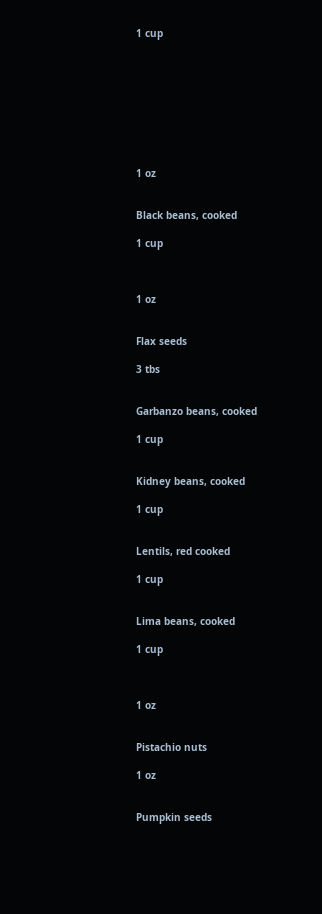1 cup









1 oz


Black beans, cooked

1 cup



1 oz


Flax seeds

3 tbs


Garbanzo beans, cooked

1 cup


Kidney beans, cooked

1 cup


Lentils, red cooked

1 cup


Lima beans, cooked

1 cup



1 oz


Pistachio nuts

1 oz


Pumpkin seeds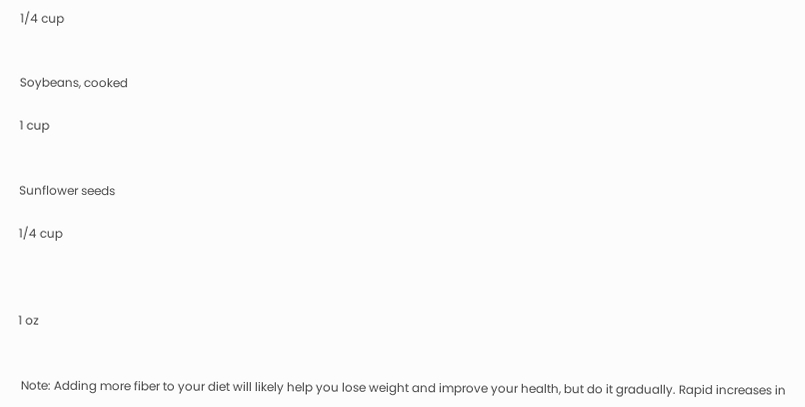1/4 cup


Soybeans, cooked

1 cup


Sunflower seeds

1/4 cup



1 oz


 Note: Adding more fiber to your diet will likely help you lose weight and improve your health, but do it gradually. Rapid increases in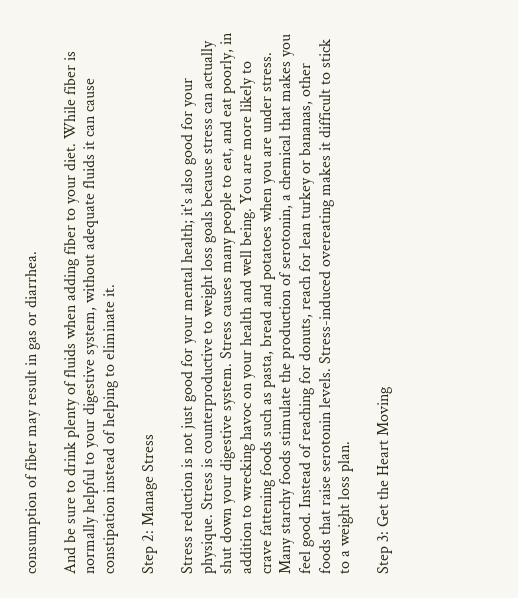consumption of fiber may result in gas or diarrhea.

And be sure to drink plenty of fluids when adding fiber to your diet. While fiber is normally helpful to your digestive system, without adequate fluids it can cause constipation instead of helping to eliminate it.

Step 2: Manage Stress

Stress reduction is not just good for your mental health; it's also good for your physique. Stress is counterproductive to weight loss goals because stress can actually shut down your digestive system. Stress causes many people to eat, and eat poorly, in addition to wrecking havoc on your health and well being. You are more likely to crave fattening foods such as pasta, bread and potatoes when you are under stress. Many starchy foods stimulate the production of serotonin, a chemical that makes you feel good. Instead of reaching for donuts, reach for lean turkey or bananas, other foods that raise serotonin levels. Stress-induced overeating makes it difficult to stick to a weight loss plan.

Step 3: Get the Heart Moving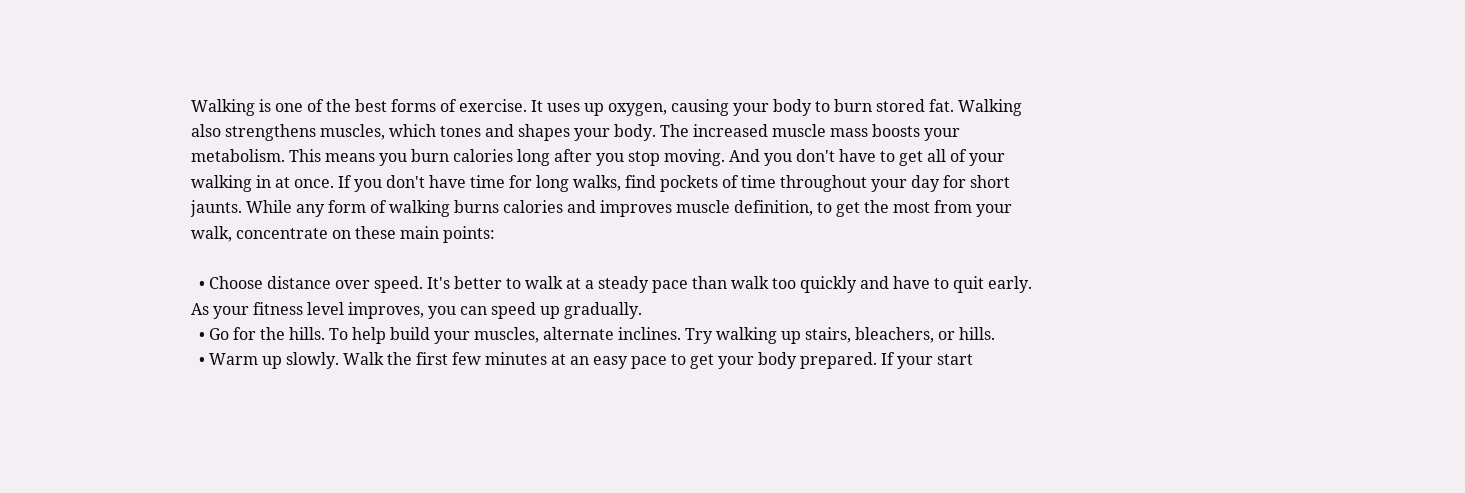Walking is one of the best forms of exercise. It uses up oxygen, causing your body to burn stored fat. Walking also strengthens muscles, which tones and shapes your body. The increased muscle mass boosts your metabolism. This means you burn calories long after you stop moving. And you don't have to get all of your walking in at once. If you don't have time for long walks, find pockets of time throughout your day for short jaunts. While any form of walking burns calories and improves muscle definition, to get the most from your walk, concentrate on these main points:

  • Choose distance over speed. It's better to walk at a steady pace than walk too quickly and have to quit early. As your fitness level improves, you can speed up gradually.
  • Go for the hills. To help build your muscles, alternate inclines. Try walking up stairs, bleachers, or hills.
  • Warm up slowly. Walk the first few minutes at an easy pace to get your body prepared. If your start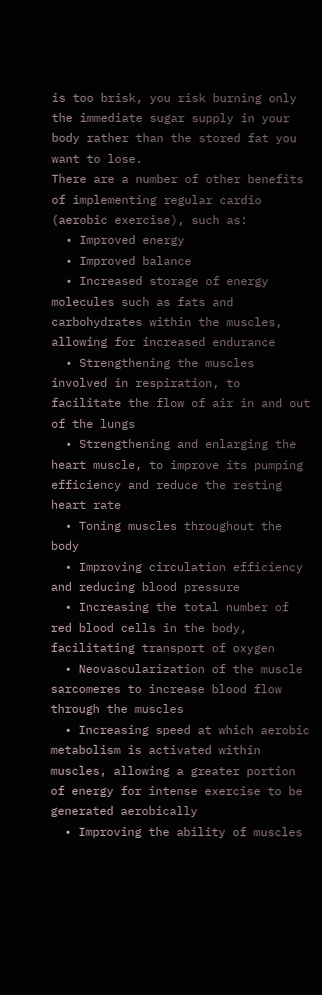is too brisk, you risk burning only the immediate sugar supply in your body rather than the stored fat you want to lose.
There are a number of other benefits of implementing regular cardio (aerobic exercise), such as:
  • Improved energy
  • Improved balance
  • Increased storage of energy molecules such as fats and carbohydrates within the muscles, allowing for increased endurance
  • Strengthening the muscles involved in respiration, to facilitate the flow of air in and out of the lungs
  • Strengthening and enlarging the heart muscle, to improve its pumping efficiency and reduce the resting heart rate
  • Toning muscles throughout the body
  • Improving circulation efficiency and reducing blood pressure
  • Increasing the total number of red blood cells in the body, facilitating transport of oxygen
  • Neovascularization of the muscle sarcomeres to increase blood flow through the muscles
  • Increasing speed at which aerobic metabolism is activated within muscles, allowing a greater portion of energy for intense exercise to be generated aerobically
  • Improving the ability of muscles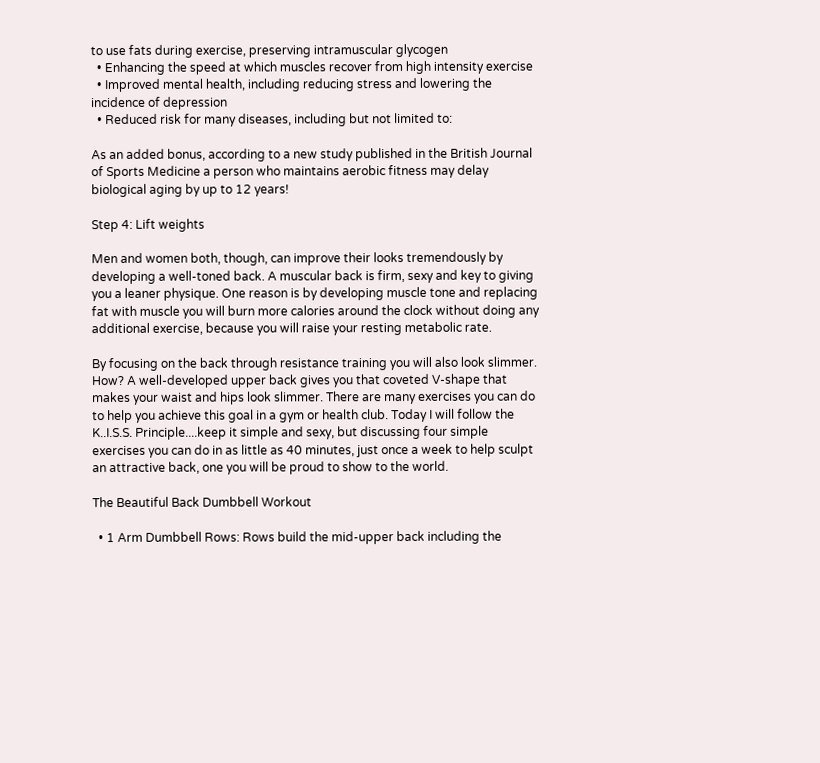to use fats during exercise, preserving intramuscular glycogen
  • Enhancing the speed at which muscles recover from high intensity exercise
  • Improved mental health, including reducing stress and lowering the incidence of depression
  • Reduced risk for many diseases, including but not limited to:

As an added bonus, according to a new study published in the British Journal of Sports Medicine a person who maintains aerobic fitness may delay biological aging by up to 12 years!

Step 4: Lift weights

Men and women both, though, can improve their looks tremendously by developing a well-toned back. A muscular back is firm, sexy and key to giving you a leaner physique. One reason is by developing muscle tone and replacing fat with muscle you will burn more calories around the clock without doing any additional exercise, because you will raise your resting metabolic rate.

By focusing on the back through resistance training you will also look slimmer. How? A well-developed upper back gives you that coveted V-shape that makes your waist and hips look slimmer. There are many exercises you can do to help you achieve this goal in a gym or health club. Today I will follow the K..I.S.S. Principle....keep it simple and sexy, but discussing four simple exercises you can do in as little as 40 minutes, just once a week to help sculpt an attractive back, one you will be proud to show to the world.

The Beautiful Back Dumbbell Workout

  • 1 Arm Dumbbell Rows: Rows build the mid-upper back including the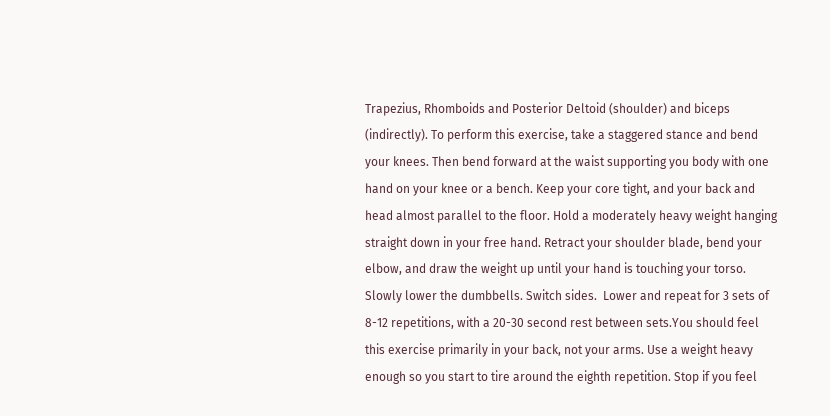Trapezius, Rhomboids and Posterior Deltoid (shoulder) and biceps (indirectly). To perform this exercise, take a staggered stance and bend your knees. Then bend forward at the waist supporting you body with one hand on your knee or a bench. Keep your core tight, and your back and head almost parallel to the floor. Hold a moderately heavy weight hanging straight down in your free hand. Retract your shoulder blade, bend your elbow, and draw the weight up until your hand is touching your torso. Slowly lower the dumbbells. Switch sides.  Lower and repeat for 3 sets of 8-12 repetitions, with a 20-30 second rest between sets.You should feel this exercise primarily in your back, not your arms. Use a weight heavy enough so you start to tire around the eighth repetition. Stop if you feel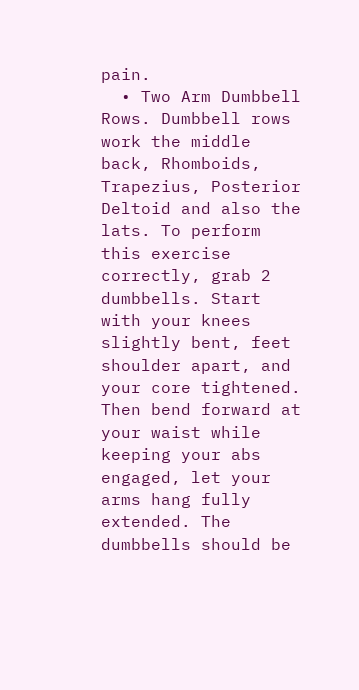pain.
  • Two Arm Dumbbell Rows. Dumbbell rows work the middle back, Rhomboids, Trapezius, Posterior Deltoid and also the lats. To perform this exercise correctly, grab 2 dumbbells. Start with your knees slightly bent, feet shoulder apart, and your core tightened. Then bend forward at your waist while keeping your abs engaged, let your arms hang fully extended. The dumbbells should be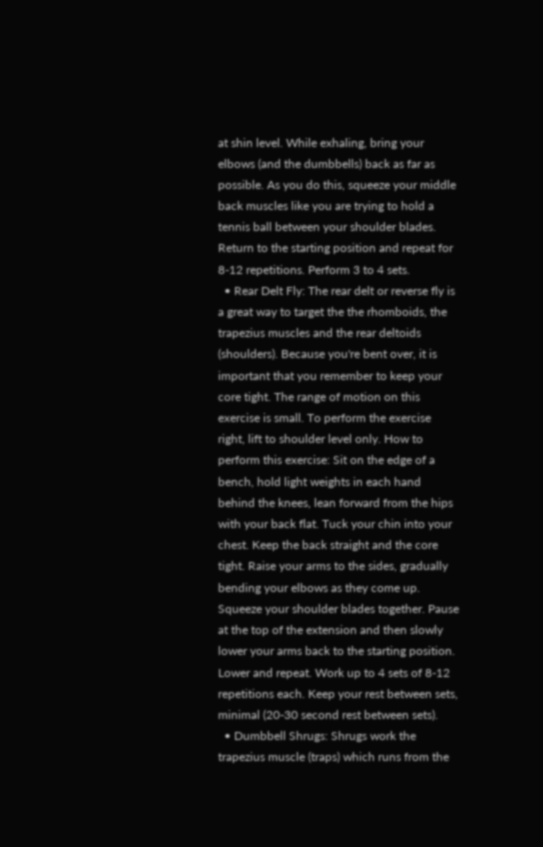at shin level. While exhaling, bring your elbows (and the dumbbells) back as far as possible. As you do this, squeeze your middle back muscles like you are trying to hold a tennis ball between your shoulder blades. Return to the starting position and repeat for 8-12 repetitions. Perform 3 to 4 sets.
  • Rear Delt Fly: The rear delt or reverse fly is a great way to target the the rhomboids, the trapezius muscles and the rear deltoids (shoulders). Because you're bent over, it is important that you remember to keep your core tight. The range of motion on this exercise is small. To perform the exercise right, lift to shoulder level only. How to perform this exercise: Sit on the edge of a bench, hold light weights in each hand behind the knees, lean forward from the hips with your back flat. Tuck your chin into your chest. Keep the back straight and the core tight. Raise your arms to the sides, gradually bending your elbows as they come up. Squeeze your shoulder blades together. Pause at the top of the extension and then slowly lower your arms back to the starting position. Lower and repeat. Work up to 4 sets of 8-12 repetitions each. Keep your rest between sets, minimal (20-30 second rest between sets).
  • Dumbbell Shrugs: Shrugs work the trapezius muscle (traps) which runs from the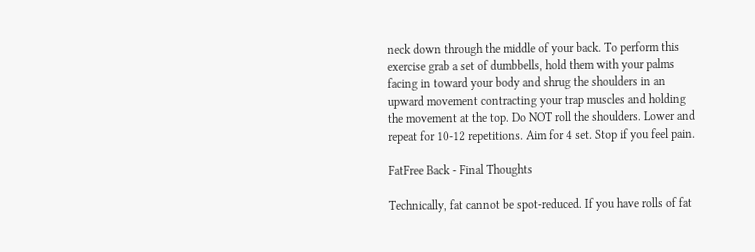neck down through the middle of your back. To perform this exercise grab a set of dumbbells, hold them with your palms facing in toward your body and shrug the shoulders in an upward movement contracting your trap muscles and holding the movement at the top. Do NOT roll the shoulders. Lower and repeat for 10-12 repetitions. Aim for 4 set. Stop if you feel pain.

FatFree Back - Final Thoughts

Technically, fat cannot be spot-reduced. If you have rolls of fat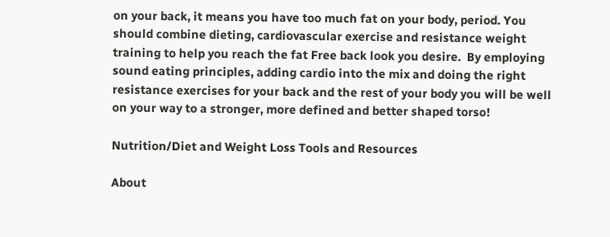on your back, it means you have too much fat on your body, period. You should combine dieting, cardiovascular exercise and resistance weight training to help you reach the fat Free back look you desire.  By employing sound eating principles, adding cardio into the mix and doing the right resistance exercises for your back and the rest of your body you will be well on your way to a stronger, more defined and better shaped torso!

Nutrition/Diet and Weight Loss Tools and Resources

About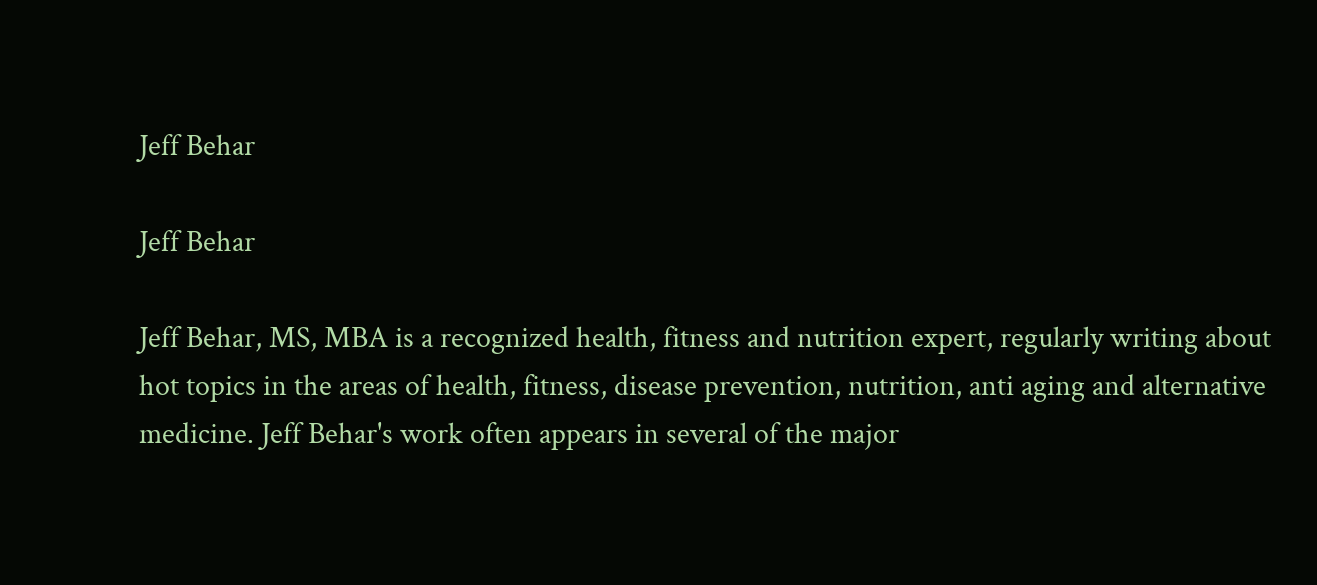Jeff Behar

Jeff Behar

Jeff Behar, MS, MBA is a recognized health, fitness and nutrition expert, regularly writing about hot topics in the areas of health, fitness, disease prevention, nutrition, anti aging and alternative medicine. Jeff Behar's work often appears in several of the major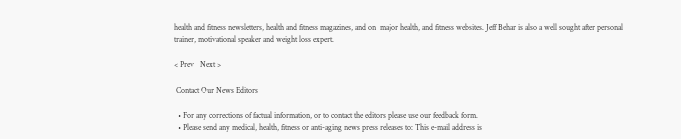health and fitness newsletters, health and fitness magazines, and on  major health, and fitness websites. Jeff Behar is also a well sought after personal trainer, motivational speaker and weight loss expert.

< Prev   Next >

 Contact Our News Editors

  • For any corrections of factual information, or to contact the editors please use our feedback form.
  • Please send any medical, health, fitness or anti-aging news press releases to: This e-mail address is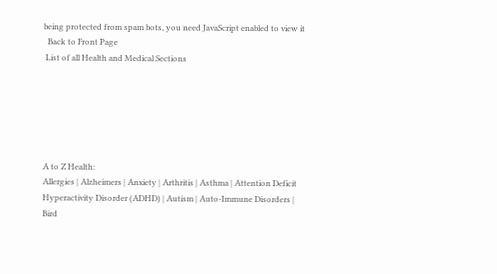being protected from spam bots, you need JavaScript enabled to view it
  Back to Front Page
 List of all Health and Medical Sections






A to Z Health:
Allergies | Alzheimers | Anxiety | Arthritis | Asthma | Attention Deficit Hyperactivity Disorder (ADHD) | Autism | Auto-Immune Disorders | Bird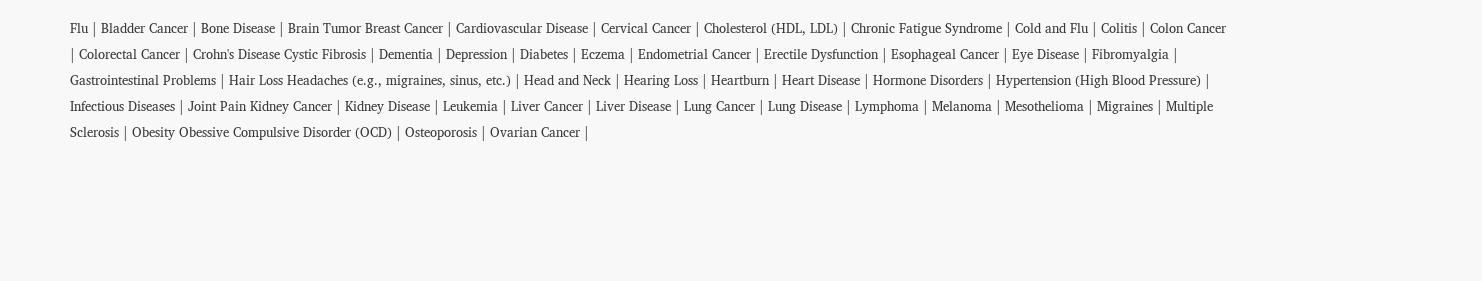Flu | Bladder Cancer | Bone Disease | Brain Tumor Breast Cancer | Cardiovascular Disease | Cervical Cancer | Cholesterol (HDL, LDL) | Chronic Fatigue Syndrome | Cold and Flu | Colitis | Colon Cancer | Colorectal Cancer | Crohn's Disease Cystic Fibrosis | Dementia | Depression | Diabetes | Eczema | Endometrial Cancer | Erectile Dysfunction | Esophageal Cancer | Eye Disease | Fibromyalgia | Gastrointestinal Problems | Hair Loss Headaches (e.g., migraines, sinus, etc.) | Head and Neck | Hearing Loss | Heartburn | Heart Disease | Hormone Disorders | Hypertension (High Blood Pressure) | Infectious Diseases | Joint Pain Kidney Cancer | Kidney Disease | Leukemia | Liver Cancer | Liver Disease | Lung Cancer | Lung Disease | Lymphoma | Melanoma | Mesothelioma | Migraines | Multiple Sclerosis | Obesity Obessive Compulsive Disorder (OCD) | Osteoporosis | Ovarian Cancer |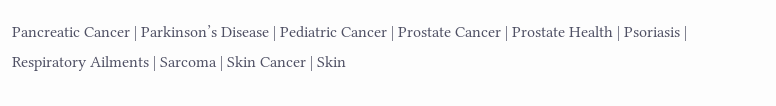Pancreatic Cancer | Parkinson’s Disease | Pediatric Cancer | Prostate Cancer | Prostate Health | Psoriasis | Respiratory Ailments | Sarcoma | Skin Cancer | Skin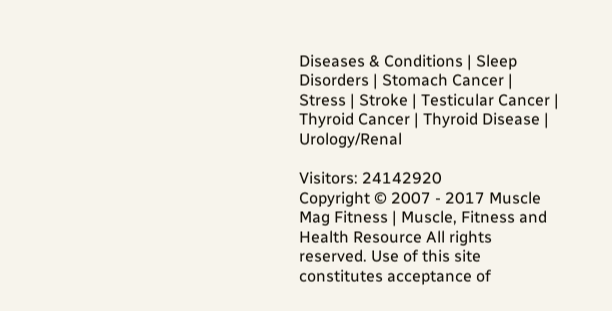Diseases & Conditions | Sleep Disorders | Stomach Cancer | Stress | Stroke | Testicular Cancer | Thyroid Cancer | Thyroid Disease | Urology/Renal

Visitors: 24142920
Copyright © 2007 - 2017 Muscle Mag Fitness | Muscle, Fitness and Health Resource All rights reserved. Use of this site constitutes acceptance of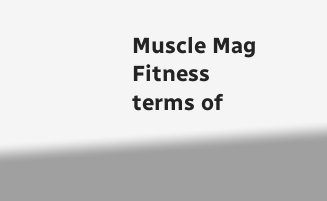Muscle Mag Fitness terms of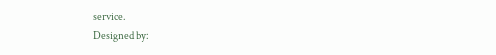service.
Designed by: